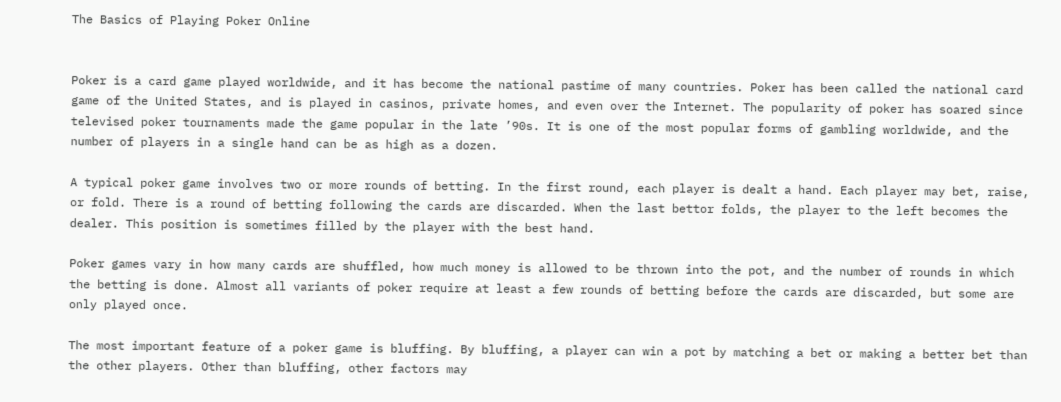The Basics of Playing Poker Online


Poker is a card game played worldwide, and it has become the national pastime of many countries. Poker has been called the national card game of the United States, and is played in casinos, private homes, and even over the Internet. The popularity of poker has soared since televised poker tournaments made the game popular in the late ’90s. It is one of the most popular forms of gambling worldwide, and the number of players in a single hand can be as high as a dozen.

A typical poker game involves two or more rounds of betting. In the first round, each player is dealt a hand. Each player may bet, raise, or fold. There is a round of betting following the cards are discarded. When the last bettor folds, the player to the left becomes the dealer. This position is sometimes filled by the player with the best hand.

Poker games vary in how many cards are shuffled, how much money is allowed to be thrown into the pot, and the number of rounds in which the betting is done. Almost all variants of poker require at least a few rounds of betting before the cards are discarded, but some are only played once.

The most important feature of a poker game is bluffing. By bluffing, a player can win a pot by matching a bet or making a better bet than the other players. Other than bluffing, other factors may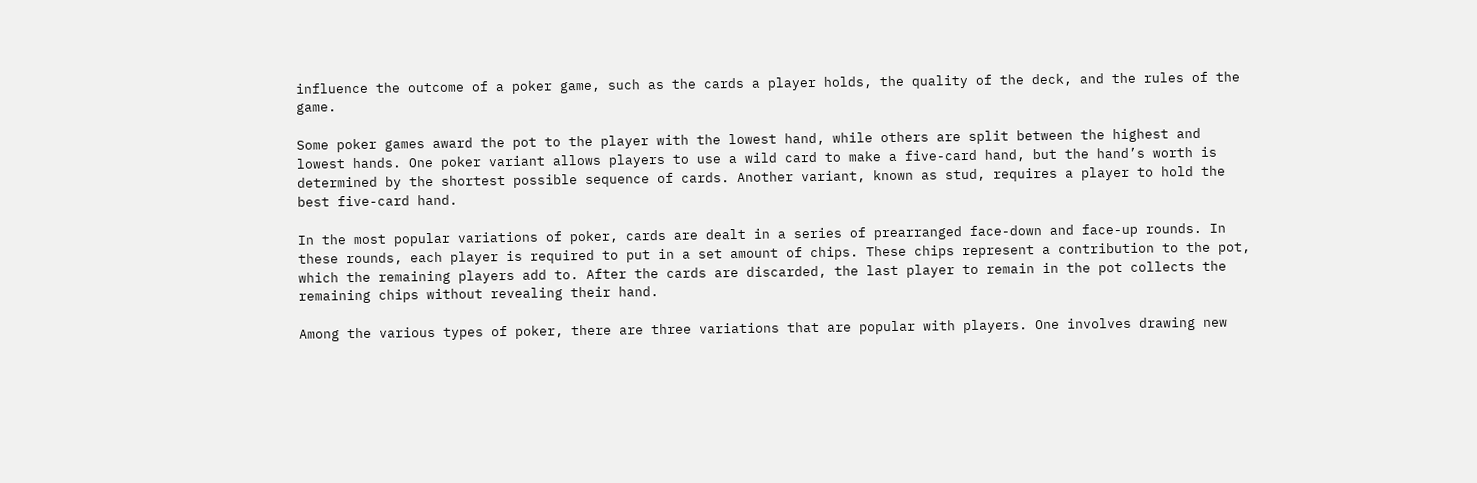influence the outcome of a poker game, such as the cards a player holds, the quality of the deck, and the rules of the game.

Some poker games award the pot to the player with the lowest hand, while others are split between the highest and lowest hands. One poker variant allows players to use a wild card to make a five-card hand, but the hand’s worth is determined by the shortest possible sequence of cards. Another variant, known as stud, requires a player to hold the best five-card hand.

In the most popular variations of poker, cards are dealt in a series of prearranged face-down and face-up rounds. In these rounds, each player is required to put in a set amount of chips. These chips represent a contribution to the pot, which the remaining players add to. After the cards are discarded, the last player to remain in the pot collects the remaining chips without revealing their hand.

Among the various types of poker, there are three variations that are popular with players. One involves drawing new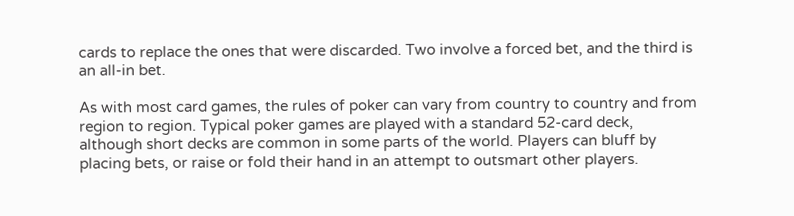cards to replace the ones that were discarded. Two involve a forced bet, and the third is an all-in bet.

As with most card games, the rules of poker can vary from country to country and from region to region. Typical poker games are played with a standard 52-card deck, although short decks are common in some parts of the world. Players can bluff by placing bets, or raise or fold their hand in an attempt to outsmart other players.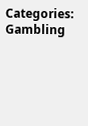Categories: Gambling